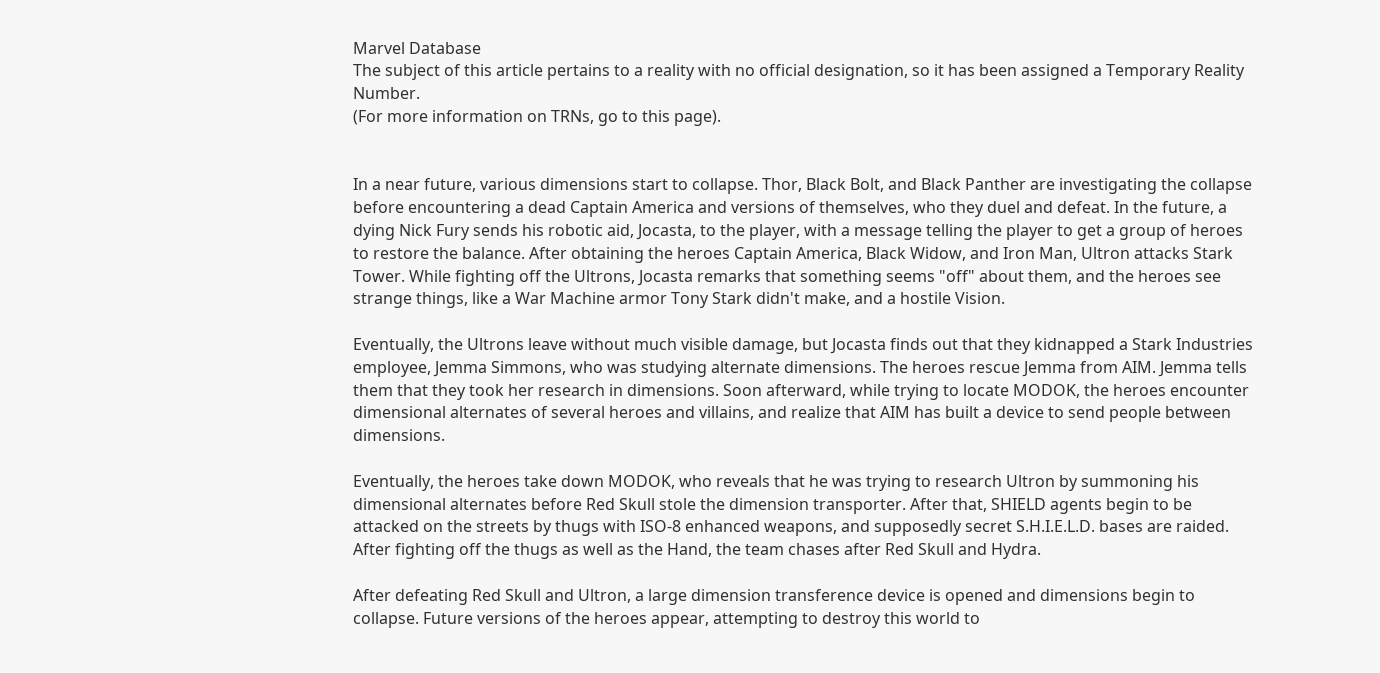Marvel Database
The subject of this article pertains to a reality with no official designation, so it has been assigned a Temporary Reality Number.
(For more information on TRNs, go to this page).


In a near future, various dimensions start to collapse. Thor, Black Bolt, and Black Panther are investigating the collapse before encountering a dead Captain America and versions of themselves, who they duel and defeat. In the future, a dying Nick Fury sends his robotic aid, Jocasta, to the player, with a message telling the player to get a group of heroes to restore the balance. After obtaining the heroes Captain America, Black Widow, and Iron Man, Ultron attacks Stark Tower. While fighting off the Ultrons, Jocasta remarks that something seems "off" about them, and the heroes see strange things, like a War Machine armor Tony Stark didn't make, and a hostile Vision.

Eventually, the Ultrons leave without much visible damage, but Jocasta finds out that they kidnapped a Stark Industries employee, Jemma Simmons, who was studying alternate dimensions. The heroes rescue Jemma from AIM. Jemma tells them that they took her research in dimensions. Soon afterward, while trying to locate MODOK, the heroes encounter dimensional alternates of several heroes and villains, and realize that AIM has built a device to send people between dimensions.

Eventually, the heroes take down MODOK, who reveals that he was trying to research Ultron by summoning his dimensional alternates before Red Skull stole the dimension transporter. After that, SHIELD agents begin to be attacked on the streets by thugs with ISO-8 enhanced weapons, and supposedly secret S.H.I.E.L.D. bases are raided. After fighting off the thugs as well as the Hand, the team chases after Red Skull and Hydra.

After defeating Red Skull and Ultron, a large dimension transference device is opened and dimensions begin to collapse. Future versions of the heroes appear, attempting to destroy this world to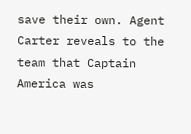save their own. Agent Carter reveals to the team that Captain America was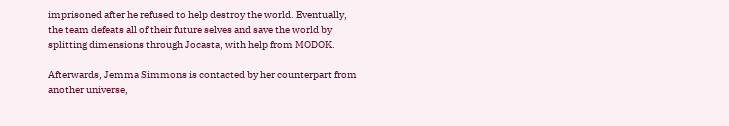imprisoned after he refused to help destroy the world. Eventually, the team defeats all of their future selves and save the world by splitting dimensions through Jocasta, with help from MODOK.

Afterwards, Jemma Simmons is contacted by her counterpart from another universe,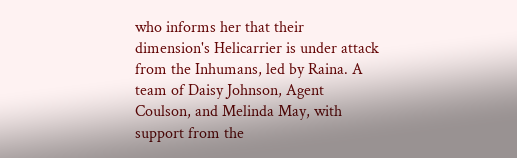who informs her that their dimension's Helicarrier is under attack from the Inhumans, led by Raina. A team of Daisy Johnson, Agent Coulson, and Melinda May, with support from the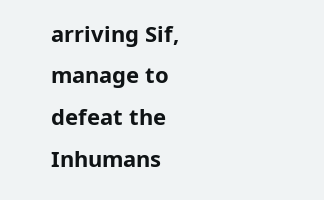arriving Sif, manage to defeat the Inhumans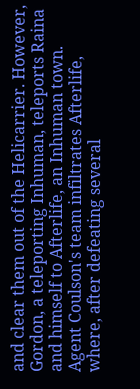and clear them out of the Helicarrier. However, Gordon, a teleporting Inhuman, teleports Raina and himself to Afterlife, an Inhuman town. Agent Coulson's team infiltrates Afterlife, where, after defeating several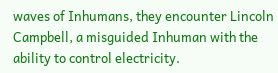waves of Inhumans, they encounter Lincoln Campbell, a misguided Inhuman with the ability to control electricity.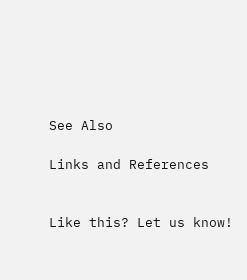See Also

Links and References


Like this? Let us know!